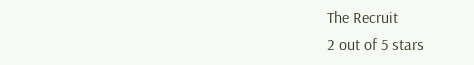The Recruit
2 out of 5 stars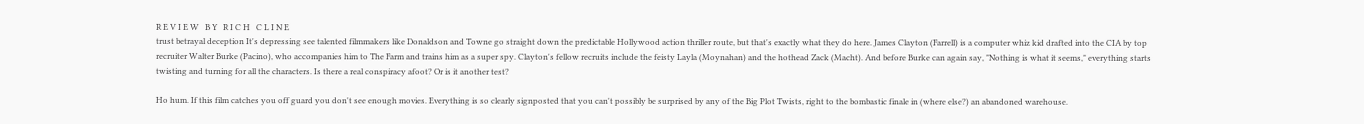R E V I E W   B Y   R I C H   C L I N E
trust betrayal deception It's depressing see talented filmmakers like Donaldson and Towne go straight down the predictable Hollywood action thriller route, but that's exactly what they do here. James Clayton (Farrell) is a computer whiz kid drafted into the CIA by top recruiter Walter Burke (Pacino), who accompanies him to The Farm and trains him as a super spy. Clayton's fellow recruits include the feisty Layla (Moynahan) and the hothead Zack (Macht). And before Burke can again say, "Nothing is what it seems," everything starts twisting and turning for all the characters. Is there a real conspiracy afoot? Or is it another test?

Ho hum. If this film catches you off guard you don't see enough movies. Everything is so clearly signposted that you can't possibly be surprised by any of the Big Plot Twists, right to the bombastic finale in (where else?) an abandoned warehouse.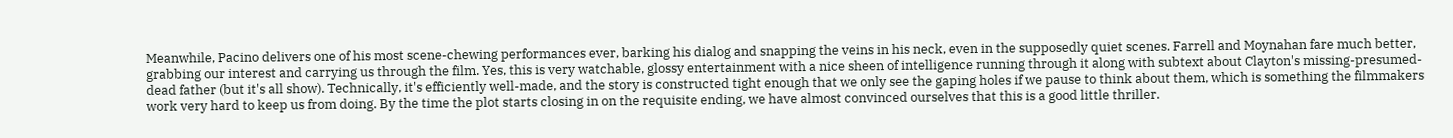Meanwhile, Pacino delivers one of his most scene-chewing performances ever, barking his dialog and snapping the veins in his neck, even in the supposedly quiet scenes. Farrell and Moynahan fare much better, grabbing our interest and carrying us through the film. Yes, this is very watchable, glossy entertainment with a nice sheen of intelligence running through it along with subtext about Clayton's missing-presumed-dead father (but it's all show). Technically, it's efficiently well-made, and the story is constructed tight enough that we only see the gaping holes if we pause to think about them, which is something the filmmakers work very hard to keep us from doing. By the time the plot starts closing in on the requisite ending, we have almost convinced ourselves that this is a good little thriller.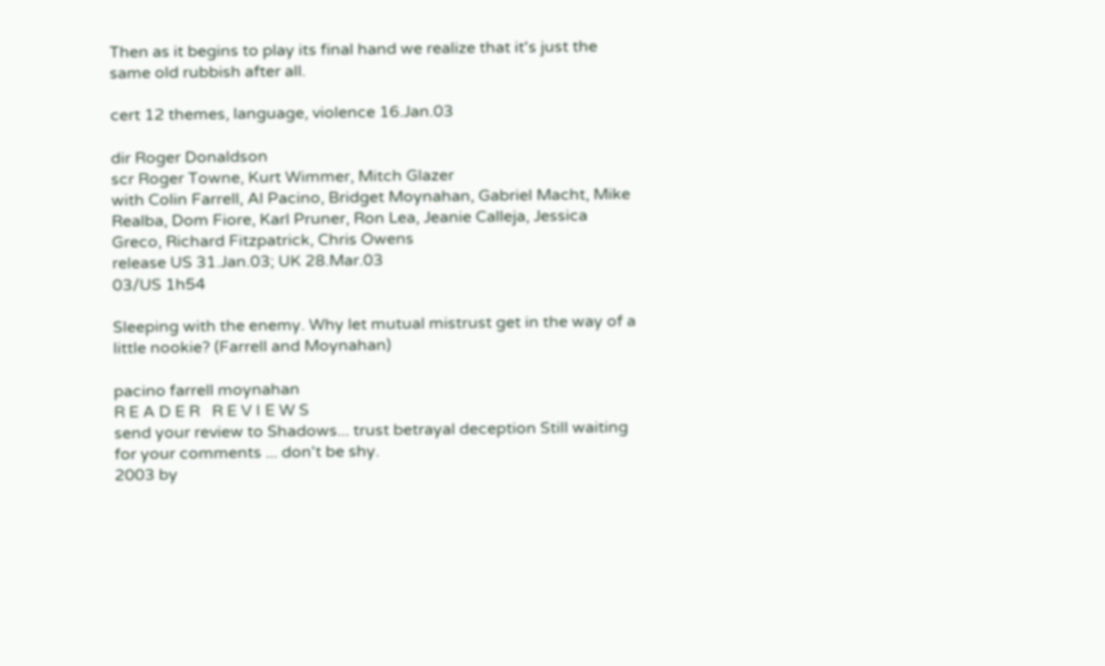Then as it begins to play its final hand we realize that it's just the same old rubbish after all.

cert 12 themes, language, violence 16.Jan.03

dir Roger Donaldson
scr Roger Towne, Kurt Wimmer, Mitch Glazer
with Colin Farrell, Al Pacino, Bridget Moynahan, Gabriel Macht, Mike Realba, Dom Fiore, Karl Pruner, Ron Lea, Jeanie Calleja, Jessica Greco, Richard Fitzpatrick, Chris Owens
release US 31.Jan.03; UK 28.Mar.03
03/US 1h54

Sleeping with the enemy. Why let mutual mistrust get in the way of a little nookie? (Farrell and Moynahan)

pacino farrell moynahan
R E A D E R   R E V I E W S
send your review to Shadows... trust betrayal deception Still waiting for your comments ... don't be shy.
2003 by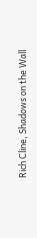Rich Cline, Shadows on the Wall